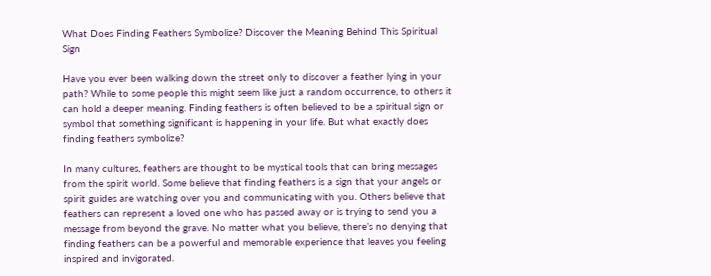What Does Finding Feathers Symbolize? Discover the Meaning Behind This Spiritual Sign

Have you ever been walking down the street only to discover a feather lying in your path? While to some people this might seem like just a random occurrence, to others it can hold a deeper meaning. Finding feathers is often believed to be a spiritual sign or symbol that something significant is happening in your life. But what exactly does finding feathers symbolize?

In many cultures, feathers are thought to be mystical tools that can bring messages from the spirit world. Some believe that finding feathers is a sign that your angels or spirit guides are watching over you and communicating with you. Others believe that feathers can represent a loved one who has passed away or is trying to send you a message from beyond the grave. No matter what you believe, there’s no denying that finding feathers can be a powerful and memorable experience that leaves you feeling inspired and invigorated.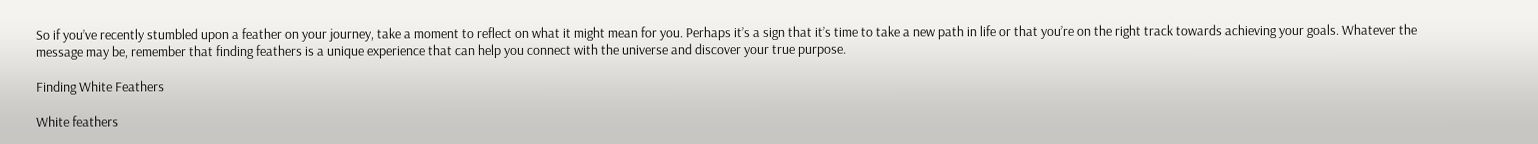So if you’ve recently stumbled upon a feather on your journey, take a moment to reflect on what it might mean for you. Perhaps it’s a sign that it’s time to take a new path in life or that you’re on the right track towards achieving your goals. Whatever the message may be, remember that finding feathers is a unique experience that can help you connect with the universe and discover your true purpose.

Finding White Feathers

White feathers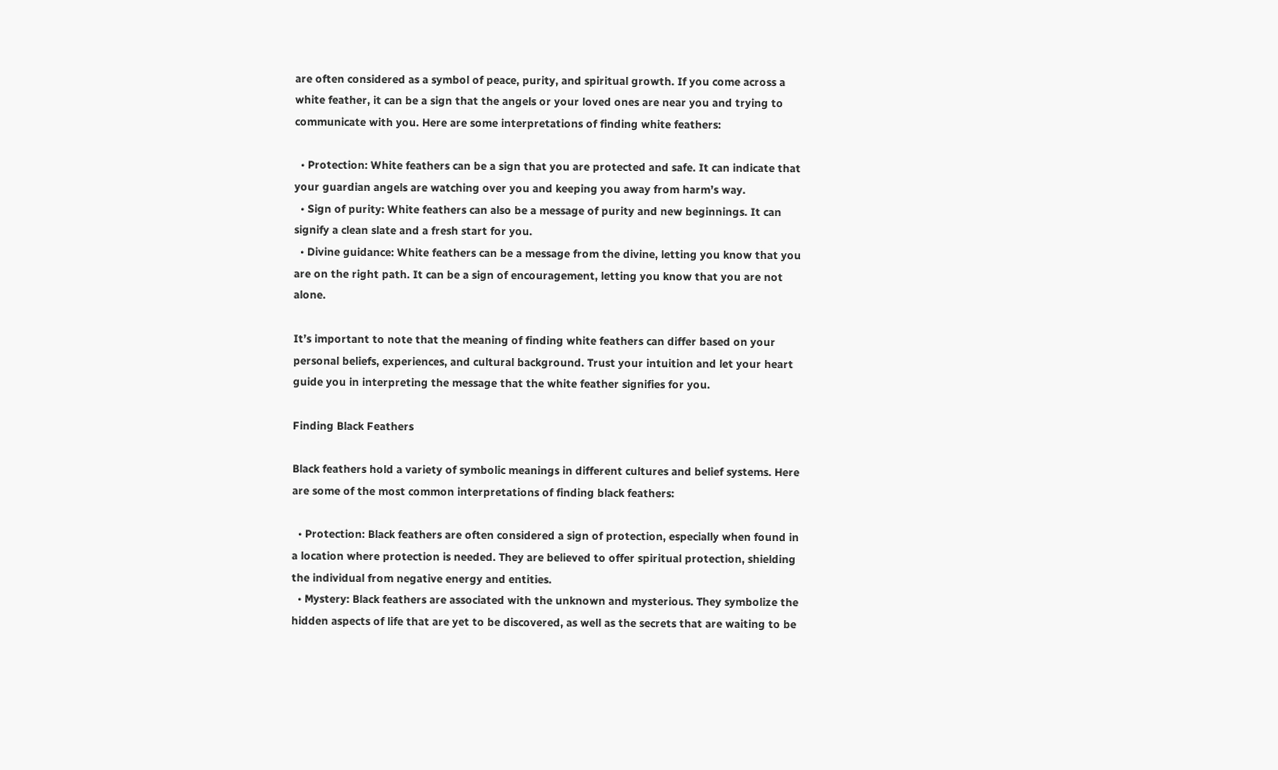are often considered as a symbol of peace, purity, and spiritual growth. If you come across a white feather, it can be a sign that the angels or your loved ones are near you and trying to communicate with you. Here are some interpretations of finding white feathers:

  • Protection: White feathers can be a sign that you are protected and safe. It can indicate that your guardian angels are watching over you and keeping you away from harm’s way.
  • Sign of purity: White feathers can also be a message of purity and new beginnings. It can signify a clean slate and a fresh start for you.
  • Divine guidance: White feathers can be a message from the divine, letting you know that you are on the right path. It can be a sign of encouragement, letting you know that you are not alone.

It’s important to note that the meaning of finding white feathers can differ based on your personal beliefs, experiences, and cultural background. Trust your intuition and let your heart guide you in interpreting the message that the white feather signifies for you.

Finding Black Feathers

Black feathers hold a variety of symbolic meanings in different cultures and belief systems. Here are some of the most common interpretations of finding black feathers:

  • Protection: Black feathers are often considered a sign of protection, especially when found in a location where protection is needed. They are believed to offer spiritual protection, shielding the individual from negative energy and entities.
  • Mystery: Black feathers are associated with the unknown and mysterious. They symbolize the hidden aspects of life that are yet to be discovered, as well as the secrets that are waiting to be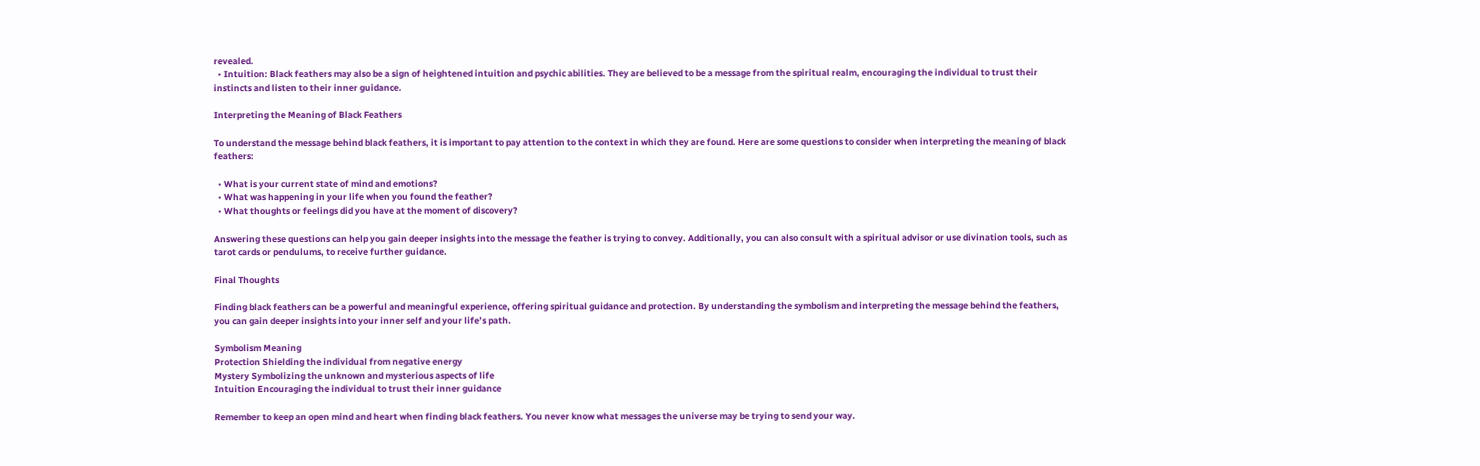revealed.
  • Intuition: Black feathers may also be a sign of heightened intuition and psychic abilities. They are believed to be a message from the spiritual realm, encouraging the individual to trust their instincts and listen to their inner guidance.

Interpreting the Meaning of Black Feathers

To understand the message behind black feathers, it is important to pay attention to the context in which they are found. Here are some questions to consider when interpreting the meaning of black feathers:

  • What is your current state of mind and emotions?
  • What was happening in your life when you found the feather?
  • What thoughts or feelings did you have at the moment of discovery?

Answering these questions can help you gain deeper insights into the message the feather is trying to convey. Additionally, you can also consult with a spiritual advisor or use divination tools, such as tarot cards or pendulums, to receive further guidance.

Final Thoughts

Finding black feathers can be a powerful and meaningful experience, offering spiritual guidance and protection. By understanding the symbolism and interpreting the message behind the feathers, you can gain deeper insights into your inner self and your life’s path.

Symbolism Meaning
Protection Shielding the individual from negative energy
Mystery Symbolizing the unknown and mysterious aspects of life
Intuition Encouraging the individual to trust their inner guidance

Remember to keep an open mind and heart when finding black feathers. You never know what messages the universe may be trying to send your way.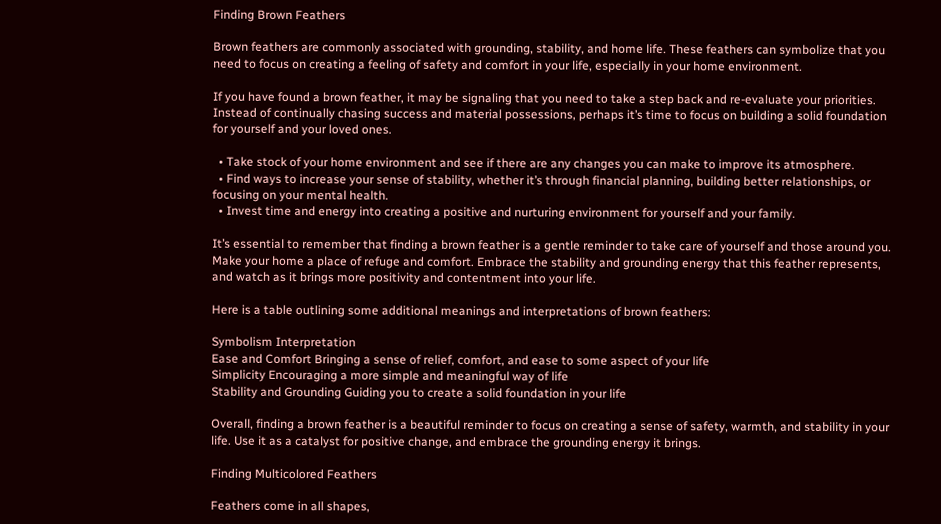Finding Brown Feathers

Brown feathers are commonly associated with grounding, stability, and home life. These feathers can symbolize that you need to focus on creating a feeling of safety and comfort in your life, especially in your home environment.

If you have found a brown feather, it may be signaling that you need to take a step back and re-evaluate your priorities. Instead of continually chasing success and material possessions, perhaps it’s time to focus on building a solid foundation for yourself and your loved ones.

  • Take stock of your home environment and see if there are any changes you can make to improve its atmosphere.
  • Find ways to increase your sense of stability, whether it’s through financial planning, building better relationships, or focusing on your mental health.
  • Invest time and energy into creating a positive and nurturing environment for yourself and your family.

It’s essential to remember that finding a brown feather is a gentle reminder to take care of yourself and those around you. Make your home a place of refuge and comfort. Embrace the stability and grounding energy that this feather represents, and watch as it brings more positivity and contentment into your life.

Here is a table outlining some additional meanings and interpretations of brown feathers:

Symbolism Interpretation
Ease and Comfort Bringing a sense of relief, comfort, and ease to some aspect of your life
Simplicity Encouraging a more simple and meaningful way of life
Stability and Grounding Guiding you to create a solid foundation in your life

Overall, finding a brown feather is a beautiful reminder to focus on creating a sense of safety, warmth, and stability in your life. Use it as a catalyst for positive change, and embrace the grounding energy it brings.

Finding Multicolored Feathers

Feathers come in all shapes,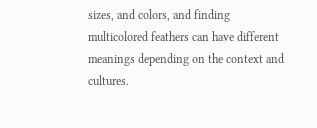sizes, and colors, and finding multicolored feathers can have different meanings depending on the context and cultures.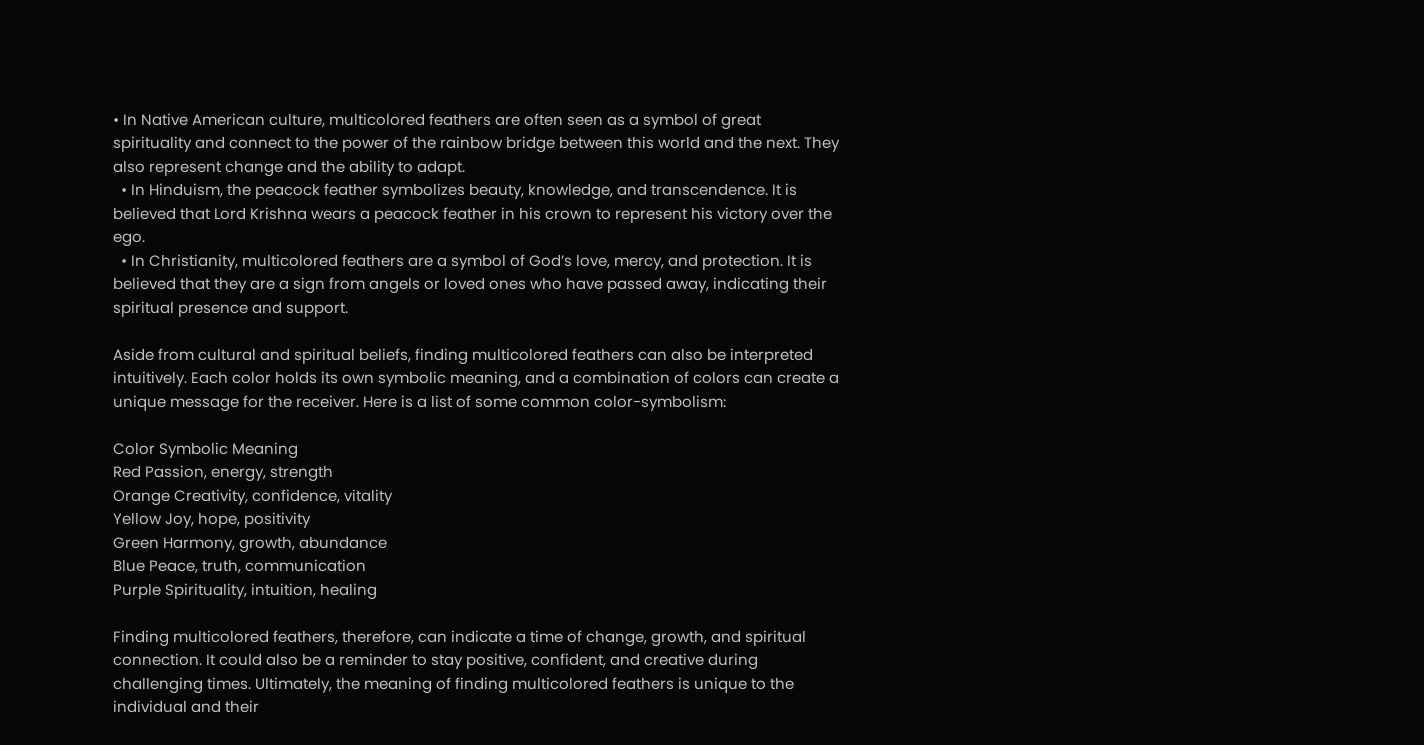• In Native American culture, multicolored feathers are often seen as a symbol of great spirituality and connect to the power of the rainbow bridge between this world and the next. They also represent change and the ability to adapt.
  • In Hinduism, the peacock feather symbolizes beauty, knowledge, and transcendence. It is believed that Lord Krishna wears a peacock feather in his crown to represent his victory over the ego.
  • In Christianity, multicolored feathers are a symbol of God’s love, mercy, and protection. It is believed that they are a sign from angels or loved ones who have passed away, indicating their spiritual presence and support.

Aside from cultural and spiritual beliefs, finding multicolored feathers can also be interpreted intuitively. Each color holds its own symbolic meaning, and a combination of colors can create a unique message for the receiver. Here is a list of some common color-symbolism:

Color Symbolic Meaning
Red Passion, energy, strength
Orange Creativity, confidence, vitality
Yellow Joy, hope, positivity
Green Harmony, growth, abundance
Blue Peace, truth, communication
Purple Spirituality, intuition, healing

Finding multicolored feathers, therefore, can indicate a time of change, growth, and spiritual connection. It could also be a reminder to stay positive, confident, and creative during challenging times. Ultimately, the meaning of finding multicolored feathers is unique to the individual and their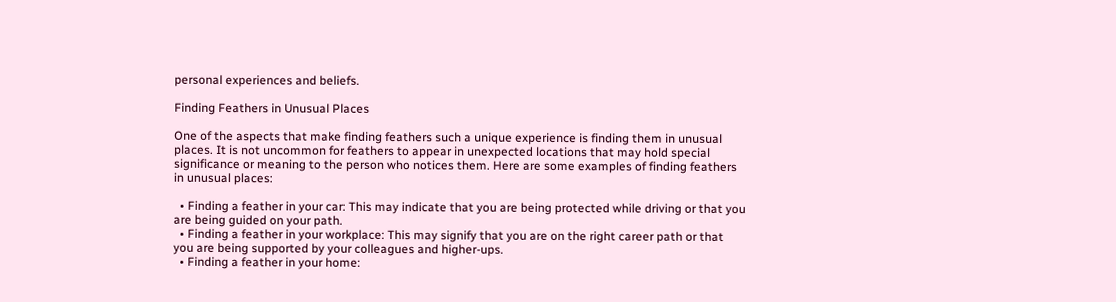personal experiences and beliefs.

Finding Feathers in Unusual Places

One of the aspects that make finding feathers such a unique experience is finding them in unusual places. It is not uncommon for feathers to appear in unexpected locations that may hold special significance or meaning to the person who notices them. Here are some examples of finding feathers in unusual places:

  • Finding a feather in your car: This may indicate that you are being protected while driving or that you are being guided on your path.
  • Finding a feather in your workplace: This may signify that you are on the right career path or that you are being supported by your colleagues and higher-ups.
  • Finding a feather in your home: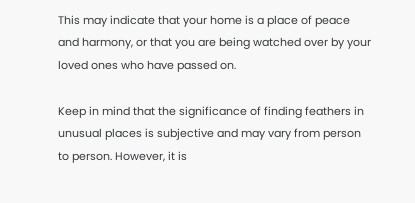This may indicate that your home is a place of peace and harmony, or that you are being watched over by your loved ones who have passed on.

Keep in mind that the significance of finding feathers in unusual places is subjective and may vary from person to person. However, it is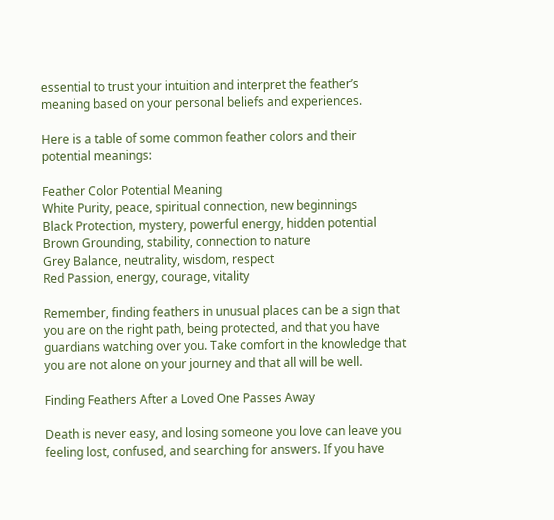essential to trust your intuition and interpret the feather’s meaning based on your personal beliefs and experiences.

Here is a table of some common feather colors and their potential meanings:

Feather Color Potential Meaning
White Purity, peace, spiritual connection, new beginnings
Black Protection, mystery, powerful energy, hidden potential
Brown Grounding, stability, connection to nature
Grey Balance, neutrality, wisdom, respect
Red Passion, energy, courage, vitality

Remember, finding feathers in unusual places can be a sign that you are on the right path, being protected, and that you have guardians watching over you. Take comfort in the knowledge that you are not alone on your journey and that all will be well.

Finding Feathers After a Loved One Passes Away

Death is never easy, and losing someone you love can leave you feeling lost, confused, and searching for answers. If you have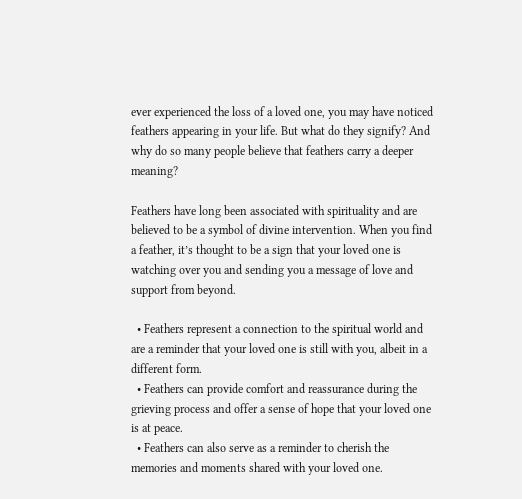ever experienced the loss of a loved one, you may have noticed feathers appearing in your life. But what do they signify? And why do so many people believe that feathers carry a deeper meaning?

Feathers have long been associated with spirituality and are believed to be a symbol of divine intervention. When you find a feather, it’s thought to be a sign that your loved one is watching over you and sending you a message of love and support from beyond.

  • Feathers represent a connection to the spiritual world and are a reminder that your loved one is still with you, albeit in a different form.
  • Feathers can provide comfort and reassurance during the grieving process and offer a sense of hope that your loved one is at peace.
  • Feathers can also serve as a reminder to cherish the memories and moments shared with your loved one.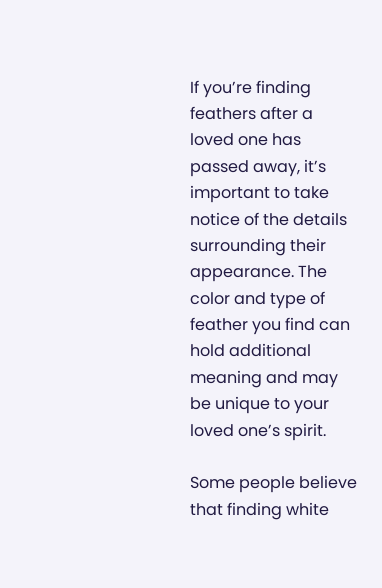If you’re finding feathers after a loved one has passed away, it’s important to take notice of the details surrounding their appearance. The color and type of feather you find can hold additional meaning and may be unique to your loved one’s spirit.

Some people believe that finding white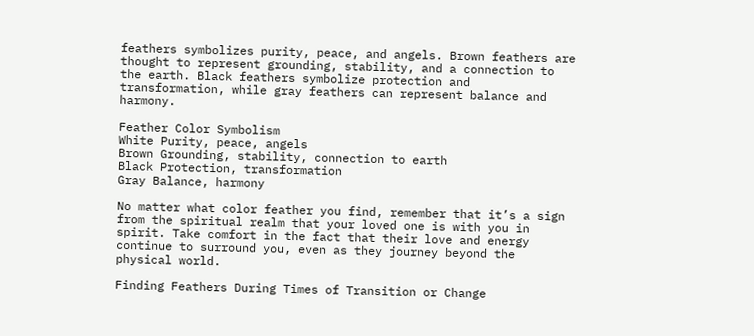feathers symbolizes purity, peace, and angels. Brown feathers are thought to represent grounding, stability, and a connection to the earth. Black feathers symbolize protection and transformation, while gray feathers can represent balance and harmony.

Feather Color Symbolism
White Purity, peace, angels
Brown Grounding, stability, connection to earth
Black Protection, transformation
Gray Balance, harmony

No matter what color feather you find, remember that it’s a sign from the spiritual realm that your loved one is with you in spirit. Take comfort in the fact that their love and energy continue to surround you, even as they journey beyond the physical world.

Finding Feathers During Times of Transition or Change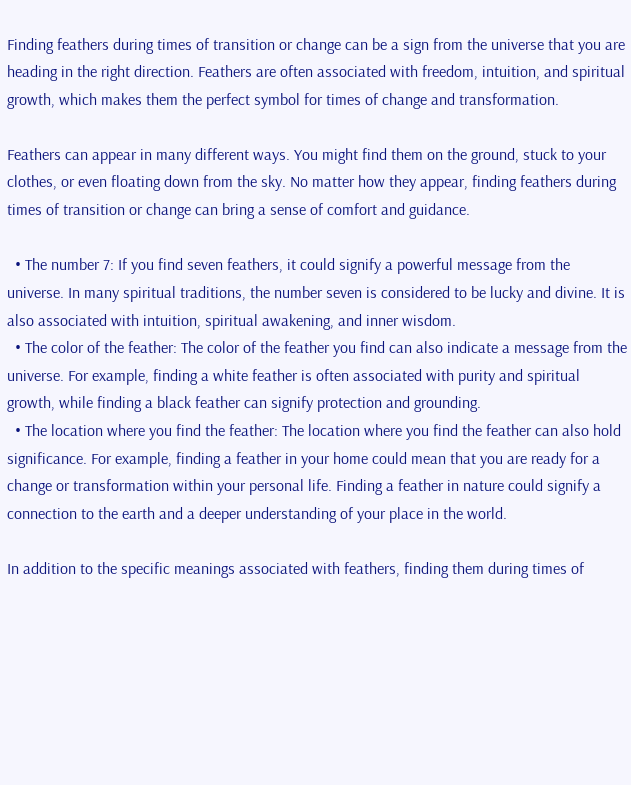Finding feathers during times of transition or change can be a sign from the universe that you are heading in the right direction. Feathers are often associated with freedom, intuition, and spiritual growth, which makes them the perfect symbol for times of change and transformation.

Feathers can appear in many different ways. You might find them on the ground, stuck to your clothes, or even floating down from the sky. No matter how they appear, finding feathers during times of transition or change can bring a sense of comfort and guidance.

  • The number 7: If you find seven feathers, it could signify a powerful message from the universe. In many spiritual traditions, the number seven is considered to be lucky and divine. It is also associated with intuition, spiritual awakening, and inner wisdom.
  • The color of the feather: The color of the feather you find can also indicate a message from the universe. For example, finding a white feather is often associated with purity and spiritual growth, while finding a black feather can signify protection and grounding.
  • The location where you find the feather: The location where you find the feather can also hold significance. For example, finding a feather in your home could mean that you are ready for a change or transformation within your personal life. Finding a feather in nature could signify a connection to the earth and a deeper understanding of your place in the world.

In addition to the specific meanings associated with feathers, finding them during times of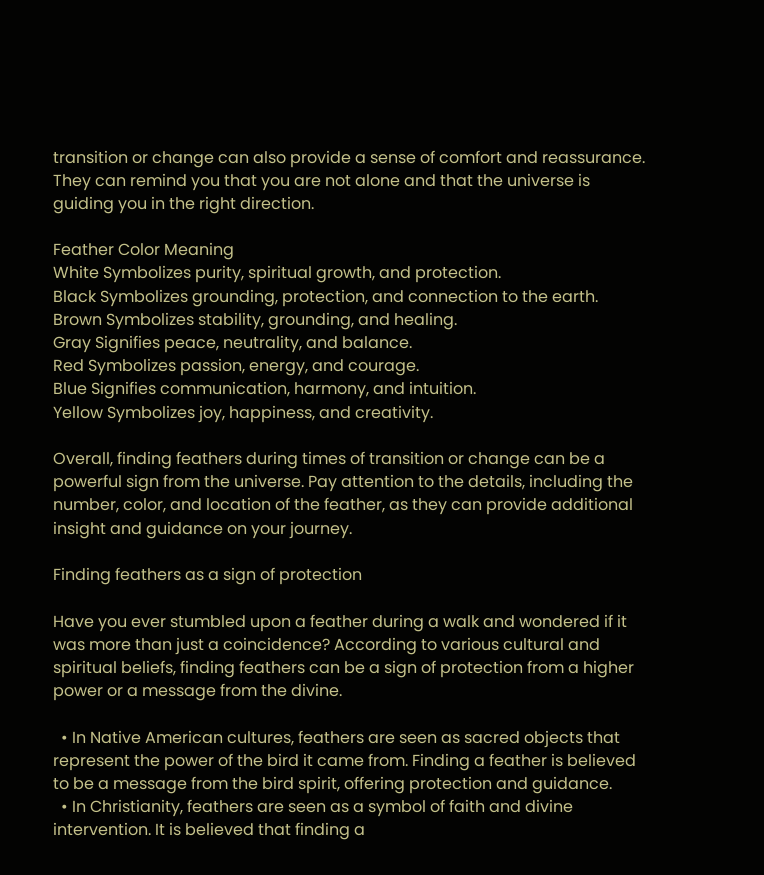transition or change can also provide a sense of comfort and reassurance. They can remind you that you are not alone and that the universe is guiding you in the right direction.

Feather Color Meaning
White Symbolizes purity, spiritual growth, and protection.
Black Symbolizes grounding, protection, and connection to the earth.
Brown Symbolizes stability, grounding, and healing.
Gray Signifies peace, neutrality, and balance.
Red Symbolizes passion, energy, and courage.
Blue Signifies communication, harmony, and intuition.
Yellow Symbolizes joy, happiness, and creativity.

Overall, finding feathers during times of transition or change can be a powerful sign from the universe. Pay attention to the details, including the number, color, and location of the feather, as they can provide additional insight and guidance on your journey.

Finding feathers as a sign of protection

Have you ever stumbled upon a feather during a walk and wondered if it was more than just a coincidence? According to various cultural and spiritual beliefs, finding feathers can be a sign of protection from a higher power or a message from the divine.

  • In Native American cultures, feathers are seen as sacred objects that represent the power of the bird it came from. Finding a feather is believed to be a message from the bird spirit, offering protection and guidance.
  • In Christianity, feathers are seen as a symbol of faith and divine intervention. It is believed that finding a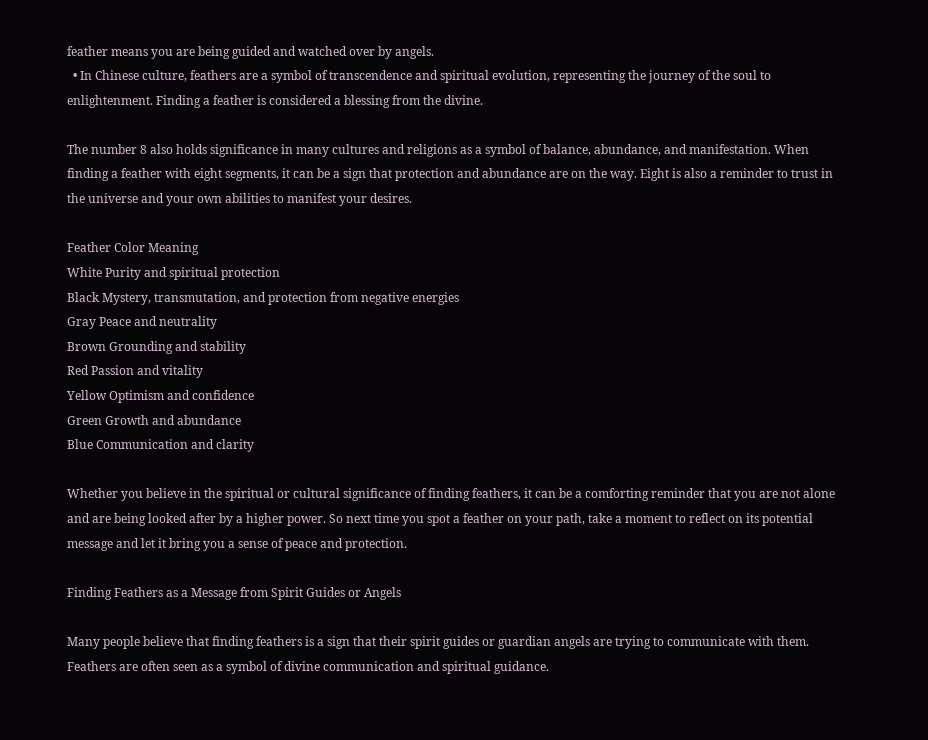feather means you are being guided and watched over by angels.
  • In Chinese culture, feathers are a symbol of transcendence and spiritual evolution, representing the journey of the soul to enlightenment. Finding a feather is considered a blessing from the divine.

The number 8 also holds significance in many cultures and religions as a symbol of balance, abundance, and manifestation. When finding a feather with eight segments, it can be a sign that protection and abundance are on the way. Eight is also a reminder to trust in the universe and your own abilities to manifest your desires.

Feather Color Meaning
White Purity and spiritual protection
Black Mystery, transmutation, and protection from negative energies
Gray Peace and neutrality
Brown Grounding and stability
Red Passion and vitality
Yellow Optimism and confidence
Green Growth and abundance
Blue Communication and clarity

Whether you believe in the spiritual or cultural significance of finding feathers, it can be a comforting reminder that you are not alone and are being looked after by a higher power. So next time you spot a feather on your path, take a moment to reflect on its potential message and let it bring you a sense of peace and protection.

Finding Feathers as a Message from Spirit Guides or Angels

Many people believe that finding feathers is a sign that their spirit guides or guardian angels are trying to communicate with them. Feathers are often seen as a symbol of divine communication and spiritual guidance.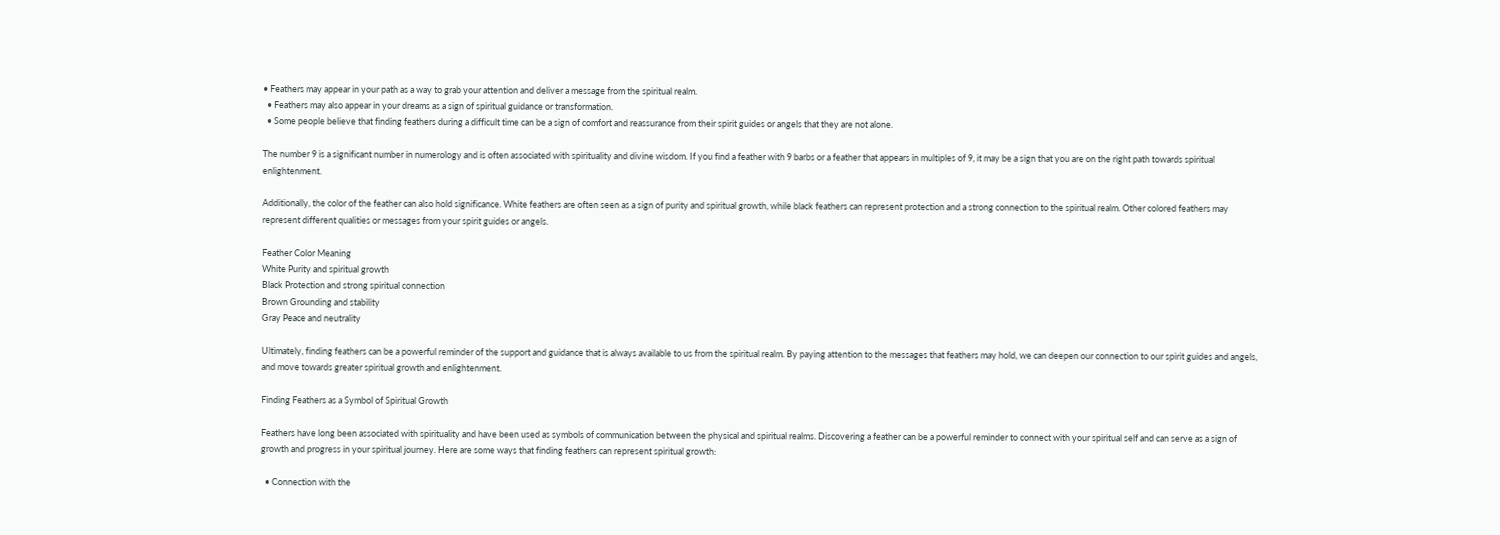• Feathers may appear in your path as a way to grab your attention and deliver a message from the spiritual realm.
  • Feathers may also appear in your dreams as a sign of spiritual guidance or transformation.
  • Some people believe that finding feathers during a difficult time can be a sign of comfort and reassurance from their spirit guides or angels that they are not alone.

The number 9 is a significant number in numerology and is often associated with spirituality and divine wisdom. If you find a feather with 9 barbs or a feather that appears in multiples of 9, it may be a sign that you are on the right path towards spiritual enlightenment.

Additionally, the color of the feather can also hold significance. White feathers are often seen as a sign of purity and spiritual growth, while black feathers can represent protection and a strong connection to the spiritual realm. Other colored feathers may represent different qualities or messages from your spirit guides or angels.

Feather Color Meaning
White Purity and spiritual growth
Black Protection and strong spiritual connection
Brown Grounding and stability
Gray Peace and neutrality

Ultimately, finding feathers can be a powerful reminder of the support and guidance that is always available to us from the spiritual realm. By paying attention to the messages that feathers may hold, we can deepen our connection to our spirit guides and angels, and move towards greater spiritual growth and enlightenment.

Finding Feathers as a Symbol of Spiritual Growth

Feathers have long been associated with spirituality and have been used as symbols of communication between the physical and spiritual realms. Discovering a feather can be a powerful reminder to connect with your spiritual self and can serve as a sign of growth and progress in your spiritual journey. Here are some ways that finding feathers can represent spiritual growth:

  • Connection with the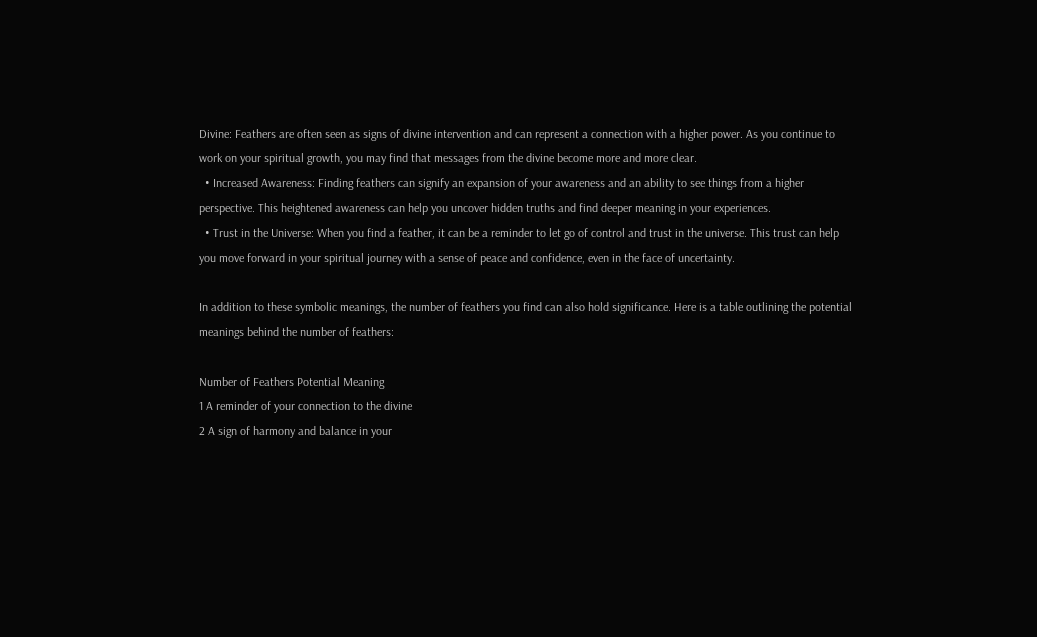Divine: Feathers are often seen as signs of divine intervention and can represent a connection with a higher power. As you continue to work on your spiritual growth, you may find that messages from the divine become more and more clear.
  • Increased Awareness: Finding feathers can signify an expansion of your awareness and an ability to see things from a higher perspective. This heightened awareness can help you uncover hidden truths and find deeper meaning in your experiences.
  • Trust in the Universe: When you find a feather, it can be a reminder to let go of control and trust in the universe. This trust can help you move forward in your spiritual journey with a sense of peace and confidence, even in the face of uncertainty.

In addition to these symbolic meanings, the number of feathers you find can also hold significance. Here is a table outlining the potential meanings behind the number of feathers:

Number of Feathers Potential Meaning
1 A reminder of your connection to the divine
2 A sign of harmony and balance in your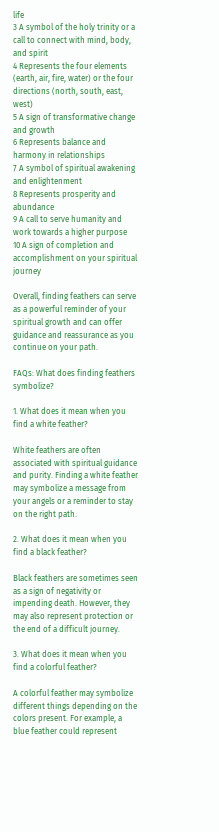life
3 A symbol of the holy trinity or a call to connect with mind, body, and spirit
4 Represents the four elements (earth, air, fire, water) or the four directions (north, south, east, west)
5 A sign of transformative change and growth
6 Represents balance and harmony in relationships
7 A symbol of spiritual awakening and enlightenment
8 Represents prosperity and abundance
9 A call to serve humanity and work towards a higher purpose
10 A sign of completion and accomplishment on your spiritual journey

Overall, finding feathers can serve as a powerful reminder of your spiritual growth and can offer guidance and reassurance as you continue on your path.

FAQs: What does finding feathers symbolize?

1. What does it mean when you find a white feather?

White feathers are often associated with spiritual guidance and purity. Finding a white feather may symbolize a message from your angels or a reminder to stay on the right path.

2. What does it mean when you find a black feather?

Black feathers are sometimes seen as a sign of negativity or impending death. However, they may also represent protection or the end of a difficult journey.

3. What does it mean when you find a colorful feather?

A colorful feather may symbolize different things depending on the colors present. For example, a blue feather could represent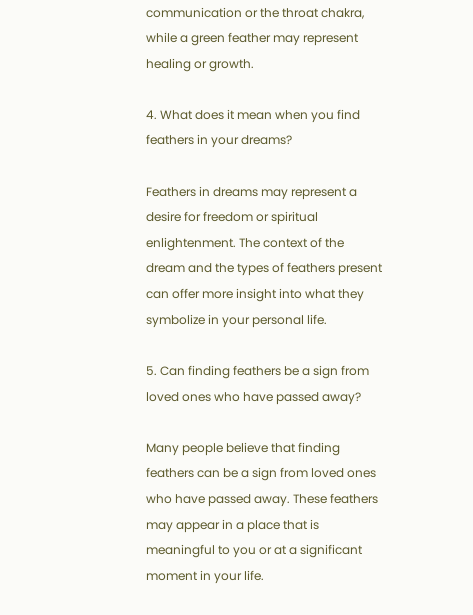communication or the throat chakra, while a green feather may represent healing or growth.

4. What does it mean when you find feathers in your dreams?

Feathers in dreams may represent a desire for freedom or spiritual enlightenment. The context of the dream and the types of feathers present can offer more insight into what they symbolize in your personal life.

5. Can finding feathers be a sign from loved ones who have passed away?

Many people believe that finding feathers can be a sign from loved ones who have passed away. These feathers may appear in a place that is meaningful to you or at a significant moment in your life.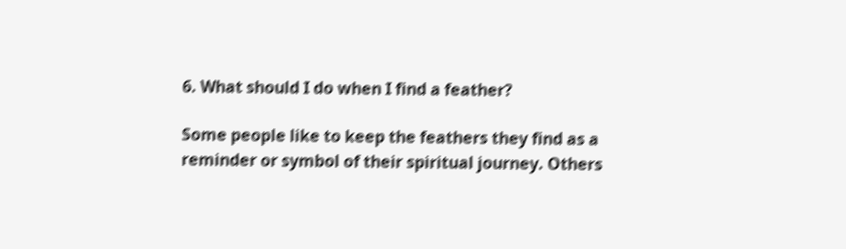6. What should I do when I find a feather?

Some people like to keep the feathers they find as a reminder or symbol of their spiritual journey. Others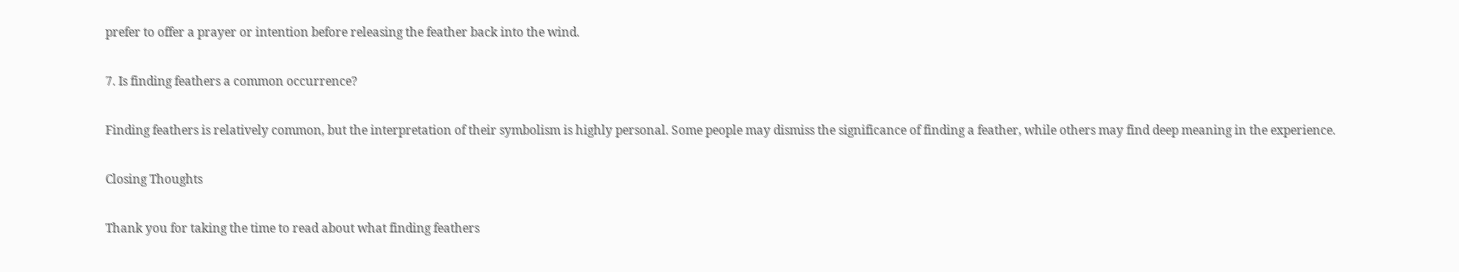prefer to offer a prayer or intention before releasing the feather back into the wind.

7. Is finding feathers a common occurrence?

Finding feathers is relatively common, but the interpretation of their symbolism is highly personal. Some people may dismiss the significance of finding a feather, while others may find deep meaning in the experience.

Closing Thoughts

Thank you for taking the time to read about what finding feathers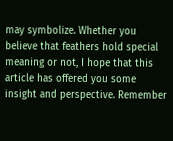may symbolize. Whether you believe that feathers hold special meaning or not, I hope that this article has offered you some insight and perspective. Remember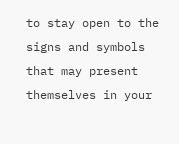to stay open to the signs and symbols that may present themselves in your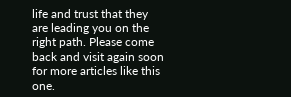life and trust that they are leading you on the right path. Please come back and visit again soon for more articles like this one.